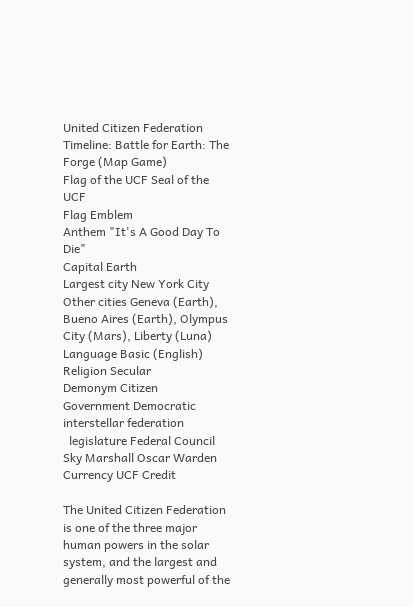United Citizen Federation
Timeline: Battle for Earth: The Forge (Map Game)
Flag of the UCF Seal of the UCF
Flag Emblem
Anthem "It's A Good Day To Die"
Capital Earth
Largest city New York City
Other cities Geneva (Earth), Bueno Aires (Earth), Olympus City (Mars), Liberty (Luna)
Language Basic (English)
Religion Secular
Demonym Citizen
Government Democratic interstellar federation
  legislature Federal Council
Sky Marshall Oscar Warden
Currency UCF Credit

The United Citizen Federation is one of the three major human powers in the solar system, and the largest and generally most powerful of the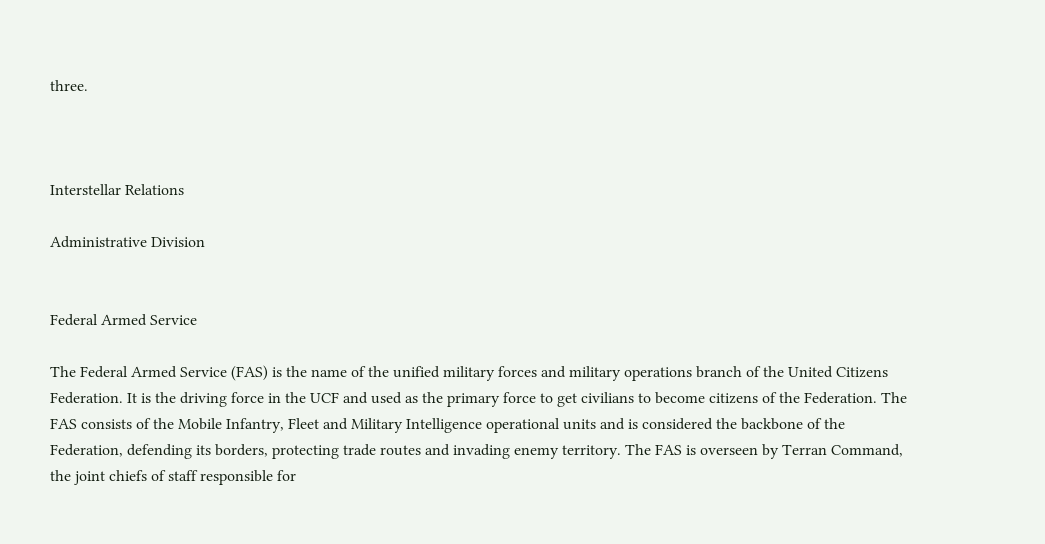three.



Interstellar Relations

Administrative Division


Federal Armed Service

The Federal Armed Service (FAS) is the name of the unified military forces and military operations branch of the United Citizens Federation. It is the driving force in the UCF and used as the primary force to get civilians to become citizens of the Federation. The FAS consists of the Mobile Infantry, Fleet and Military Intelligence operational units and is considered the backbone of the Federation, defending its borders, protecting trade routes and invading enemy territory. The FAS is overseen by Terran Command, the joint chiefs of staff responsible for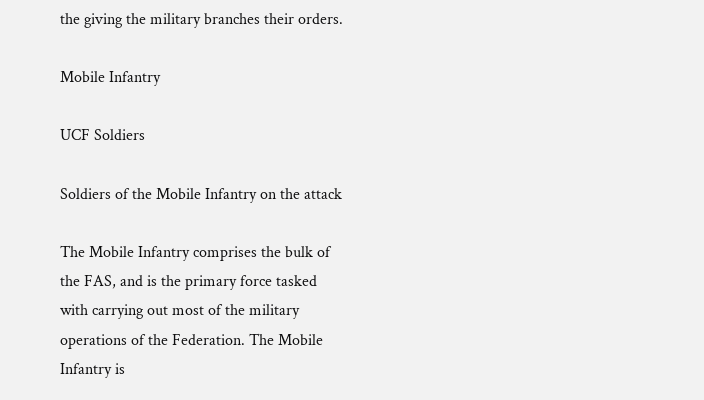the giving the military branches their orders.

Mobile Infantry

UCF Soldiers

Soldiers of the Mobile Infantry on the attack

The Mobile Infantry comprises the bulk of the FAS, and is the primary force tasked with carrying out most of the military operations of the Federation. The Mobile Infantry is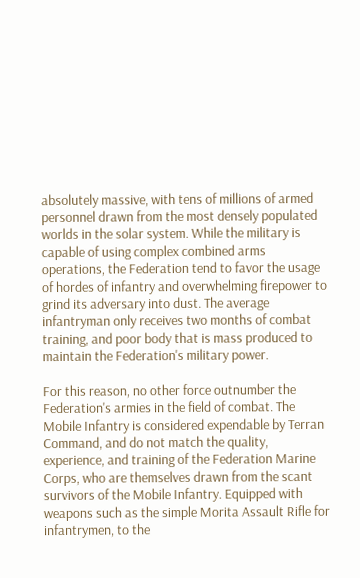absolutely massive, with tens of millions of armed personnel drawn from the most densely populated worlds in the solar system. While the military is capable of using complex combined arms operations, the Federation tend to favor the usage of hordes of infantry and overwhelming firepower to grind its adversary into dust. The average infantryman only receives two months of combat training, and poor body that is mass produced to maintain the Federation's military power.

For this reason, no other force outnumber the Federation's armies in the field of combat. The Mobile Infantry is considered expendable by Terran Command, and do not match the quality, experience, and training of the Federation Marine Corps, who are themselves drawn from the scant survivors of the Mobile Infantry. Equipped with weapons such as the simple Morita Assault Rifle for infantrymen, to the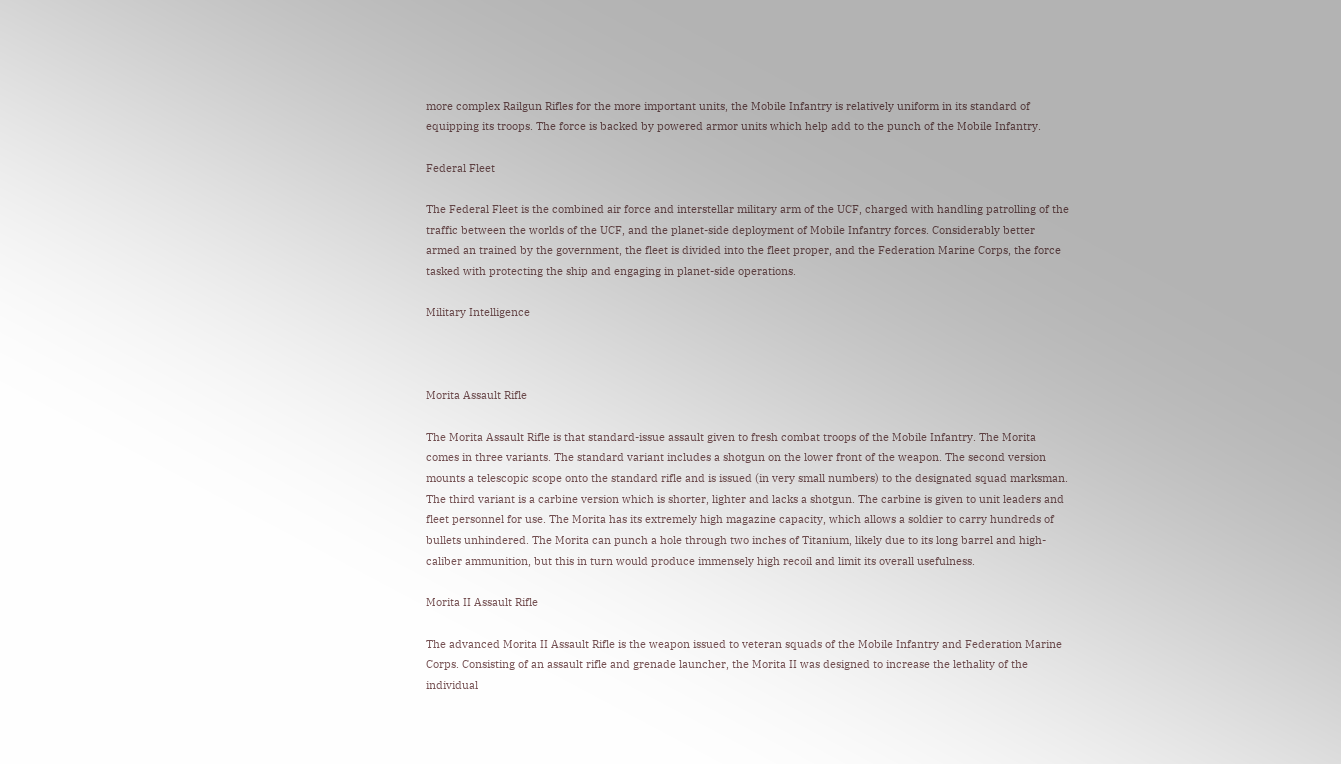more complex Railgun Rifles for the more important units, the Mobile Infantry is relatively uniform in its standard of equipping its troops. The force is backed by powered armor units which help add to the punch of the Mobile Infantry.

Federal Fleet

The Federal Fleet is the combined air force and interstellar military arm of the UCF, charged with handling patrolling of the traffic between the worlds of the UCF, and the planet-side deployment of Mobile Infantry forces. Considerably better armed an trained by the government, the fleet is divided into the fleet proper, and the Federation Marine Corps, the force tasked with protecting the ship and engaging in planet-side operations.

Military Intelligence



Morita Assault Rifle

The Morita Assault Rifle is that standard-issue assault given to fresh combat troops of the Mobile Infantry. The Morita comes in three variants. The standard variant includes a shotgun on the lower front of the weapon. The second version mounts a telescopic scope onto the standard rifle and is issued (in very small numbers) to the designated squad marksman. The third variant is a carbine version which is shorter, lighter and lacks a shotgun. The carbine is given to unit leaders and fleet personnel for use. The Morita has its extremely high magazine capacity, which allows a soldier to carry hundreds of bullets unhindered. The Morita can punch a hole through two inches of Titanium, likely due to its long barrel and high-caliber ammunition, but this in turn would produce immensely high recoil and limit its overall usefulness.

Morita II Assault Rifle

The advanced Morita II Assault Rifle is the weapon issued to veteran squads of the Mobile Infantry and Federation Marine Corps. Consisting of an assault rifle and grenade launcher, the Morita II was designed to increase the lethality of the individual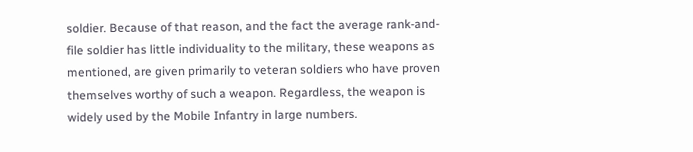soldier. Because of that reason, and the fact the average rank-and-file soldier has little individuality to the military, these weapons as mentioned, are given primarily to veteran soldiers who have proven themselves worthy of such a weapon. Regardless, the weapon is widely used by the Mobile Infantry in large numbers.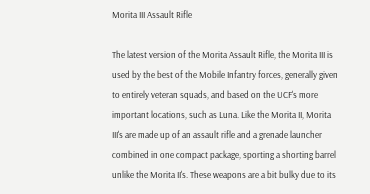Morita III Assault Rifle

The latest version of the Morita Assault Rifle, the Morita III is used by the best of the Mobile Infantry forces, generally given to entirely veteran squads, and based on the UCF's more important locations, such as Luna. Like the Morita II, Morita III's are made up of an assault rifle and a grenade launcher combined in one compact package, sporting a shorting barrel unlike the Morita II's. These weapons are a bit bulky due to its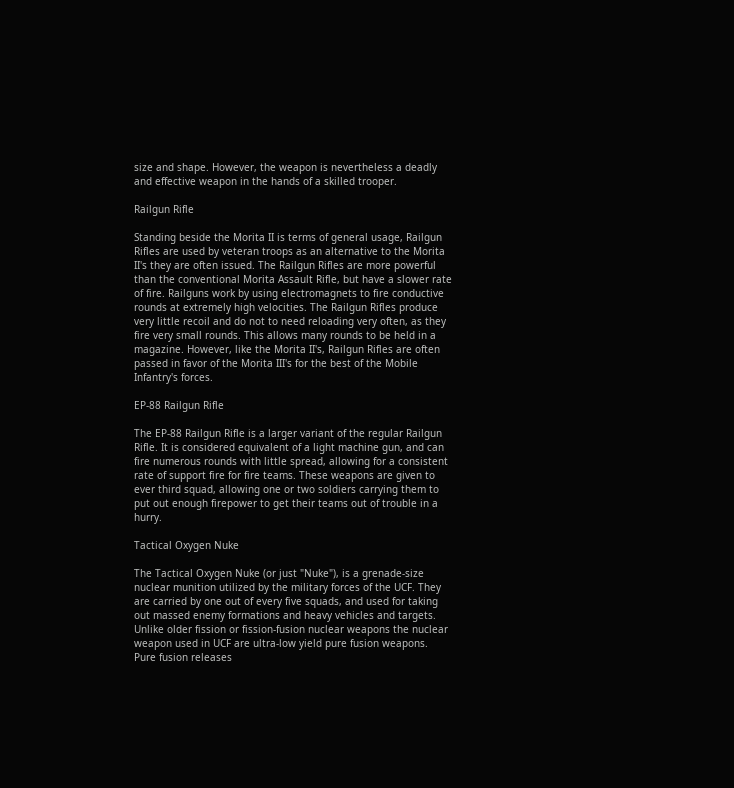size and shape. However, the weapon is nevertheless a deadly and effective weapon in the hands of a skilled trooper.

Railgun Rifle

Standing beside the Morita II is terms of general usage, Railgun Rifles are used by veteran troops as an alternative to the Morita II's they are often issued. The Railgun Rifles are more powerful than the conventional Morita Assault Rifle, but have a slower rate of fire. Railguns work by using electromagnets to fire conductive rounds at extremely high velocities. The Railgun Rifles produce very little recoil and do not to need reloading very often, as they fire very small rounds. This allows many rounds to be held in a magazine. However, like the Morita II's, Railgun Rifles are often passed in favor of the Morita III's for the best of the Mobile Infantry's forces.

EP-88 Railgun Rifle

The EP-88 Railgun Rifle is a larger variant of the regular Railgun Rifle. It is considered equivalent of a light machine gun, and can fire numerous rounds with little spread, allowing for a consistent rate of support fire for fire teams. These weapons are given to ever third squad, allowing one or two soldiers carrying them to put out enough firepower to get their teams out of trouble in a hurry.

Tactical Oxygen Nuke

The Tactical Oxygen Nuke (or just "Nuke"), is a grenade-size nuclear munition utilized by the military forces of the UCF. They are carried by one out of every five squads, and used for taking out massed enemy formations and heavy vehicles and targets. Unlike older fission or fission-fusion nuclear weapons the nuclear weapon used in UCF are ultra-low yield pure fusion weapons. Pure fusion releases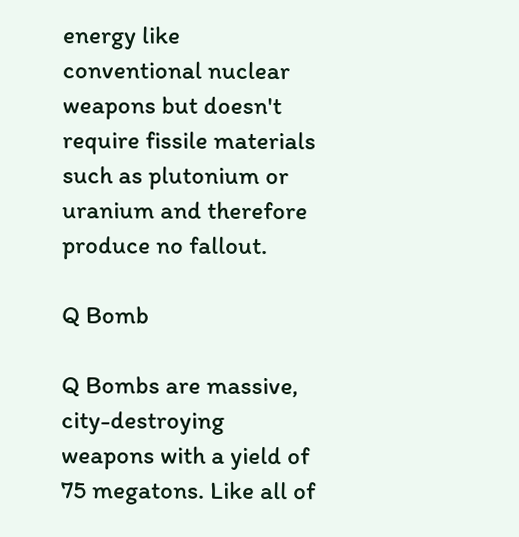energy like conventional nuclear weapons but doesn't require fissile materials such as plutonium or uranium and therefore produce no fallout.

Q Bomb

Q Bombs are massive, city-destroying weapons with a yield of 75 megatons. Like all of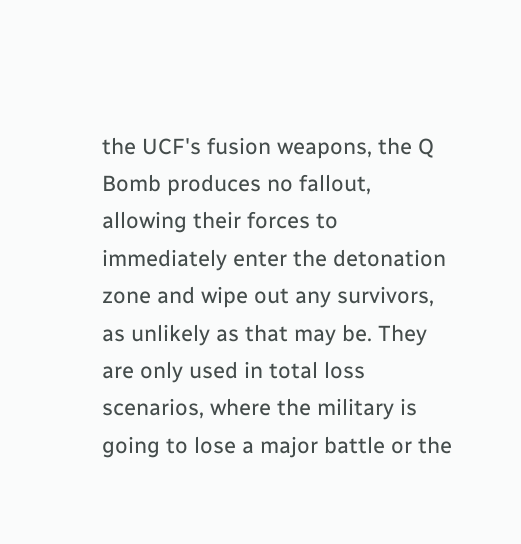the UCF's fusion weapons, the Q Bomb produces no fallout, allowing their forces to immediately enter the detonation zone and wipe out any survivors, as unlikely as that may be. They are only used in total loss scenarios, where the military is going to lose a major battle or the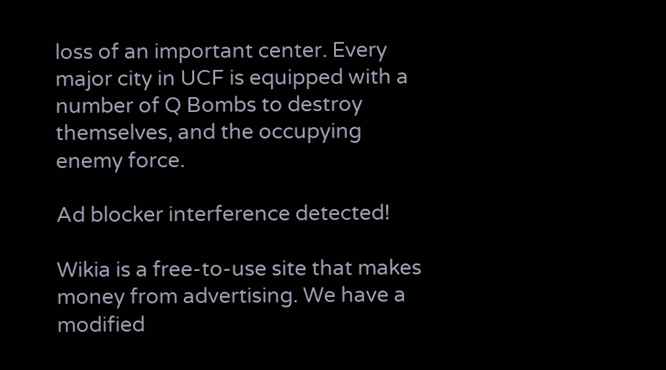loss of an important center. Every major city in UCF is equipped with a number of Q Bombs to destroy themselves, and the occupying enemy force.

Ad blocker interference detected!

Wikia is a free-to-use site that makes money from advertising. We have a modified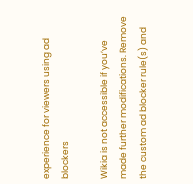experience for viewers using ad blockers

Wikia is not accessible if you’ve made further modifications. Remove the custom ad blocker rule(s) and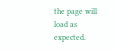the page will load as expected.